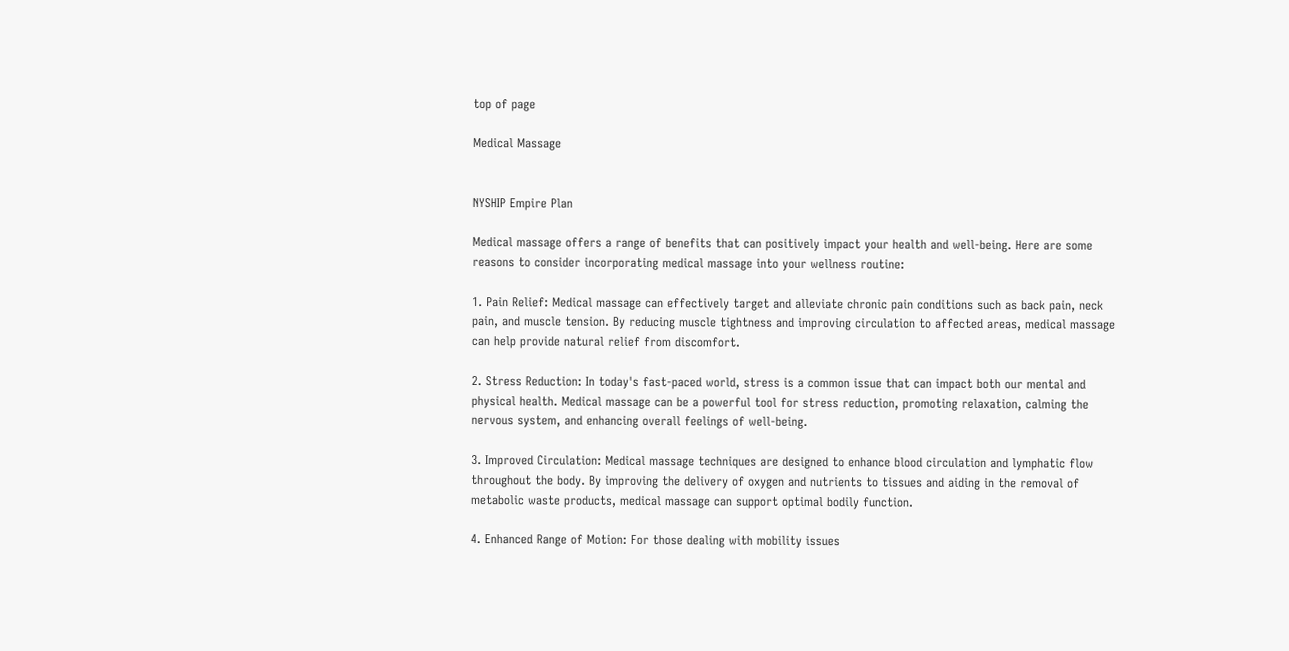top of page

Medical Massage


NYSHIP Empire Plan

Medical massage offers a range of benefits that can positively impact your health and well-being. Here are some reasons to consider incorporating medical massage into your wellness routine:

1. Pain Relief: Medical massage can effectively target and alleviate chronic pain conditions such as back pain, neck pain, and muscle tension. By reducing muscle tightness and improving circulation to affected areas, medical massage can help provide natural relief from discomfort.

2. Stress Reduction: In today's fast-paced world, stress is a common issue that can impact both our mental and physical health. Medical massage can be a powerful tool for stress reduction, promoting relaxation, calming the nervous system, and enhancing overall feelings of well-being.

3. Improved Circulation: Medical massage techniques are designed to enhance blood circulation and lymphatic flow throughout the body. By improving the delivery of oxygen and nutrients to tissues and aiding in the removal of metabolic waste products, medical massage can support optimal bodily function.

4. Enhanced Range of Motion: For those dealing with mobility issues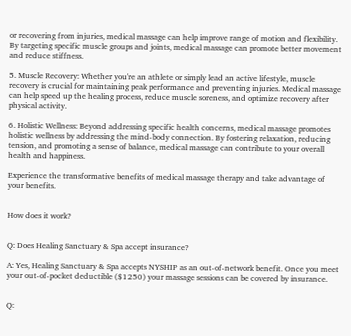or recovering from injuries, medical massage can help improve range of motion and flexibility. By targeting specific muscle groups and joints, medical massage can promote better movement and reduce stiffness.

5. Muscle Recovery: Whether you're an athlete or simply lead an active lifestyle, muscle recovery is crucial for maintaining peak performance and preventing injuries. Medical massage can help speed up the healing process, reduce muscle soreness, and optimize recovery after physical activity.

6. Holistic Wellness: Beyond addressing specific health concerns, medical massage promotes holistic wellness by addressing the mind-body connection. By fostering relaxation, reducing tension, and promoting a sense of balance, medical massage can contribute to your overall health and happiness.

Experience the transformative benefits of medical massage therapy and take advantage of your benefits.


How does it work?


Q: Does Healing Sanctuary & Spa accept insurance?

A: Yes, Healing Sanctuary & Spa accepts NYSHIP as an out-of-network benefit. Once you meet your out-of-pocket deductible ($1250) your massage sessions can be covered by insurance.


Q: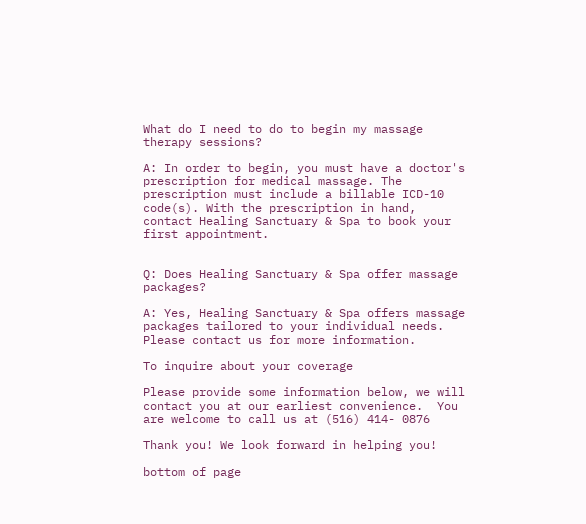What do I need to do to begin my massage therapy sessions?

A: In order to begin, you must have a doctor's prescription for medical massage. The prescription must include a billable ICD-10 code(s). With the prescription in hand, contact Healing Sanctuary & Spa to book your first appointment.


Q: Does Healing Sanctuary & Spa offer massage packages?

A: Yes, Healing Sanctuary & Spa offers massage packages tailored to your individual needs. Please contact us for more information.

To inquire about your coverage

Please provide some information below, we will contact you at our earliest convenience.  You are welcome to call us at (516) 414- 0876

Thank you! We look forward in helping you!

bottom of page